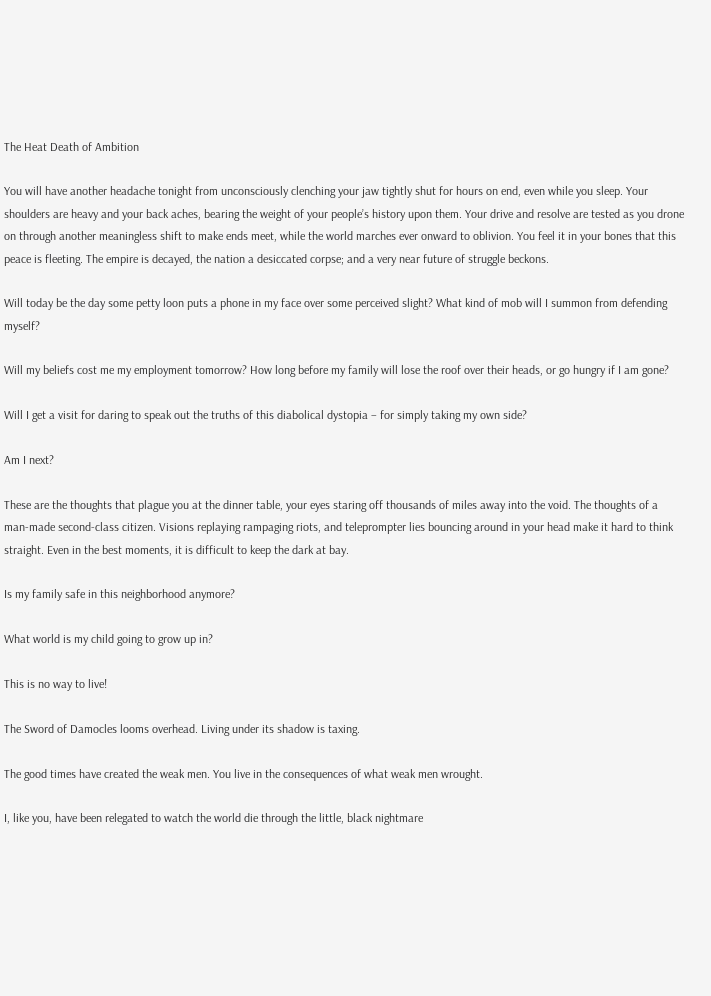The Heat Death of Ambition

You will have another headache tonight from unconsciously clenching your jaw tightly shut for hours on end, even while you sleep. Your shoulders are heavy and your back aches, bearing the weight of your people’s history upon them. Your drive and resolve are tested as you drone on through another meaningless shift to make ends meet, while the world marches ever onward to oblivion. You feel it in your bones that this peace is fleeting. The empire is decayed, the nation a desiccated corpse; and a very near future of struggle beckons.

Will today be the day some petty loon puts a phone in my face over some perceived slight? What kind of mob will I summon from defending myself?

Will my beliefs cost me my employment tomorrow? How long before my family will lose the roof over their heads, or go hungry if I am gone?

Will I get a visit for daring to speak out the truths of this diabolical dystopia – for simply taking my own side?

Am I next?

These are the thoughts that plague you at the dinner table, your eyes staring off thousands of miles away into the void. The thoughts of a man-made second-class citizen. Visions replaying rampaging riots, and teleprompter lies bouncing around in your head make it hard to think straight. Even in the best moments, it is difficult to keep the dark at bay.

Is my family safe in this neighborhood anymore?

What world is my child going to grow up in?

This is no way to live!

The Sword of Damocles looms overhead. Living under its shadow is taxing.

The good times have created the weak men. You live in the consequences of what weak men wrought.

I, like you, have been relegated to watch the world die through the little, black nightmare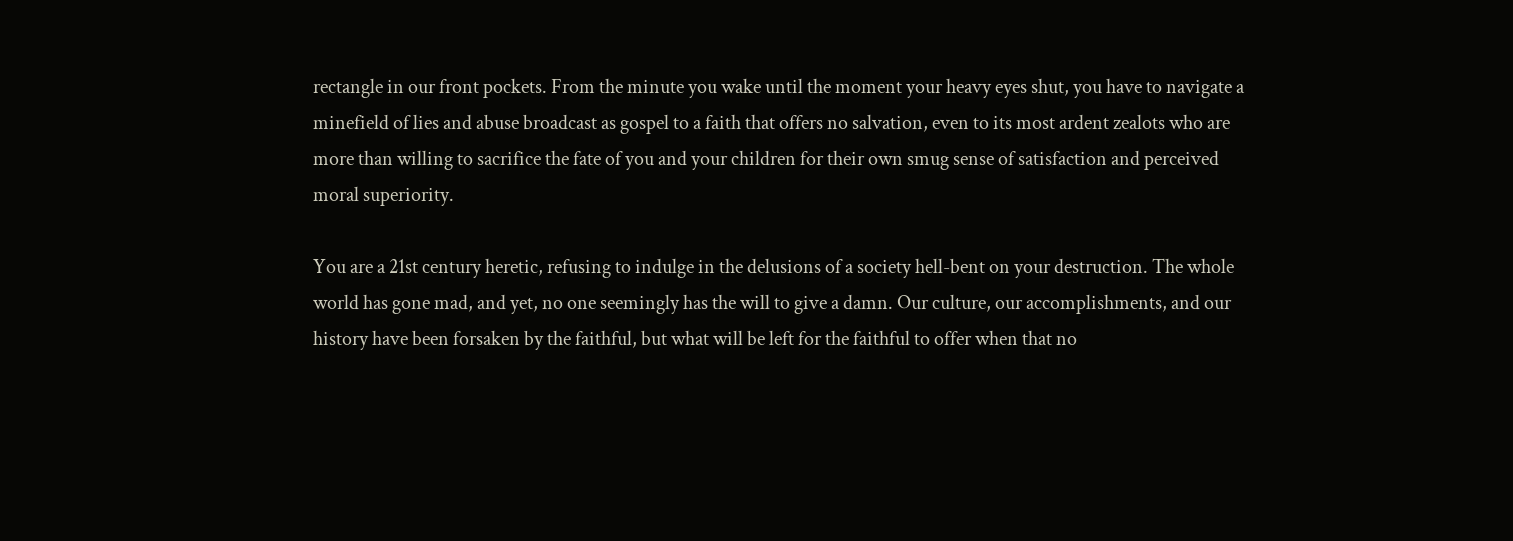rectangle in our front pockets. From the minute you wake until the moment your heavy eyes shut, you have to navigate a minefield of lies and abuse broadcast as gospel to a faith that offers no salvation, even to its most ardent zealots who are more than willing to sacrifice the fate of you and your children for their own smug sense of satisfaction and perceived moral superiority.

You are a 21st century heretic, refusing to indulge in the delusions of a society hell-bent on your destruction. The whole world has gone mad, and yet, no one seemingly has the will to give a damn. Our culture, our accomplishments, and our history have been forsaken by the faithful, but what will be left for the faithful to offer when that no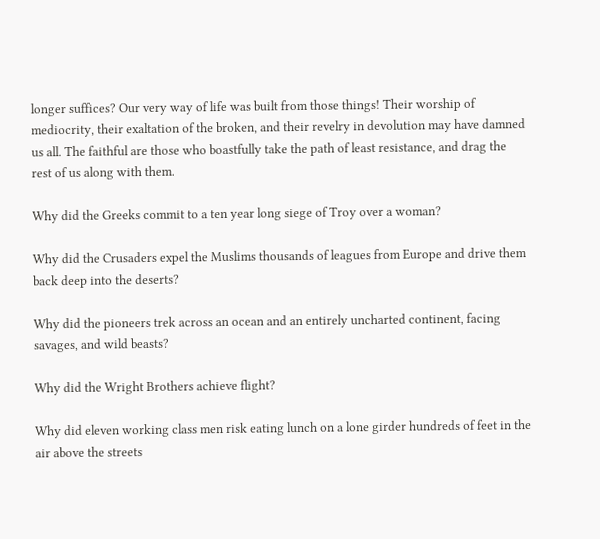longer suffices? Our very way of life was built from those things! Their worship of mediocrity, their exaltation of the broken, and their revelry in devolution may have damned us all. The faithful are those who boastfully take the path of least resistance, and drag the rest of us along with them.

Why did the Greeks commit to a ten year long siege of Troy over a woman?

Why did the Crusaders expel the Muslims thousands of leagues from Europe and drive them back deep into the deserts?

Why did the pioneers trek across an ocean and an entirely uncharted continent, facing savages, and wild beasts?

Why did the Wright Brothers achieve flight?

Why did eleven working class men risk eating lunch on a lone girder hundreds of feet in the air above the streets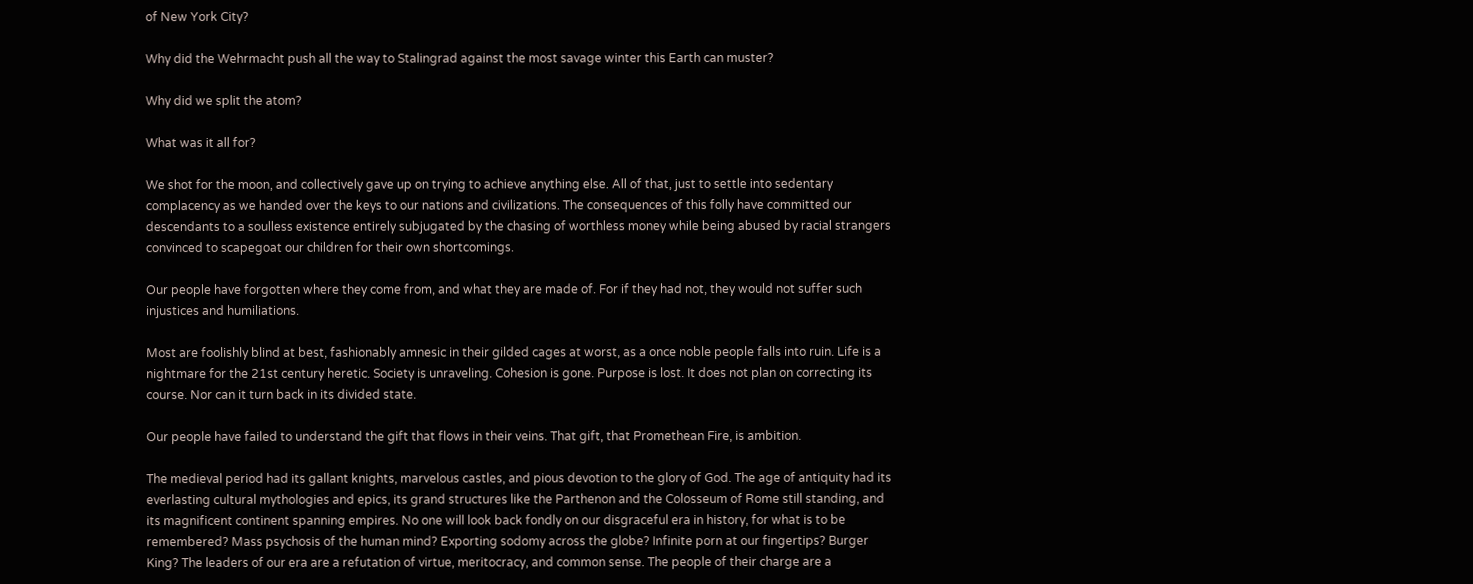of New York City?

Why did the Wehrmacht push all the way to Stalingrad against the most savage winter this Earth can muster?

Why did we split the atom?

What was it all for?

We shot for the moon, and collectively gave up on trying to achieve anything else. All of that, just to settle into sedentary complacency as we handed over the keys to our nations and civilizations. The consequences of this folly have committed our descendants to a soulless existence entirely subjugated by the chasing of worthless money while being abused by racial strangers convinced to scapegoat our children for their own shortcomings.

Our people have forgotten where they come from, and what they are made of. For if they had not, they would not suffer such injustices and humiliations.

Most are foolishly blind at best, fashionably amnesic in their gilded cages at worst, as a once noble people falls into ruin. Life is a nightmare for the 21st century heretic. Society is unraveling. Cohesion is gone. Purpose is lost. It does not plan on correcting its course. Nor can it turn back in its divided state.

Our people have failed to understand the gift that flows in their veins. That gift, that Promethean Fire, is ambition.

The medieval period had its gallant knights, marvelous castles, and pious devotion to the glory of God. The age of antiquity had its everlasting cultural mythologies and epics, its grand structures like the Parthenon and the Colosseum of Rome still standing, and its magnificent continent spanning empires. No one will look back fondly on our disgraceful era in history, for what is to be remembered? Mass psychosis of the human mind? Exporting sodomy across the globe? Infinite porn at our fingertips? Burger King? The leaders of our era are a refutation of virtue, meritocracy, and common sense. The people of their charge are a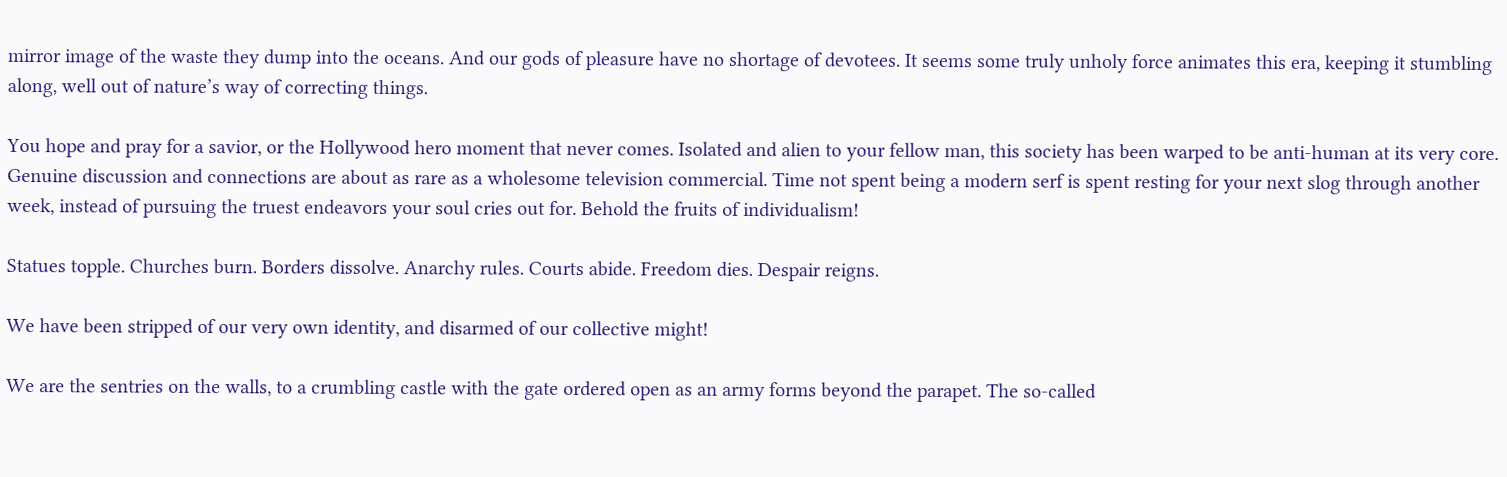mirror image of the waste they dump into the oceans. And our gods of pleasure have no shortage of devotees. It seems some truly unholy force animates this era, keeping it stumbling along, well out of nature’s way of correcting things.

You hope and pray for a savior, or the Hollywood hero moment that never comes. Isolated and alien to your fellow man, this society has been warped to be anti-human at its very core. Genuine discussion and connections are about as rare as a wholesome television commercial. Time not spent being a modern serf is spent resting for your next slog through another week, instead of pursuing the truest endeavors your soul cries out for. Behold the fruits of individualism!

Statues topple. Churches burn. Borders dissolve. Anarchy rules. Courts abide. Freedom dies. Despair reigns.

We have been stripped of our very own identity, and disarmed of our collective might!

We are the sentries on the walls, to a crumbling castle with the gate ordered open as an army forms beyond the parapet. The so-called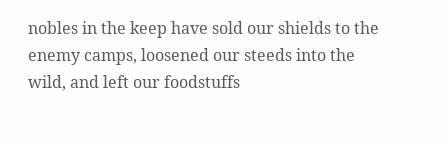nobles in the keep have sold our shields to the enemy camps, loosened our steeds into the wild, and left our foodstuffs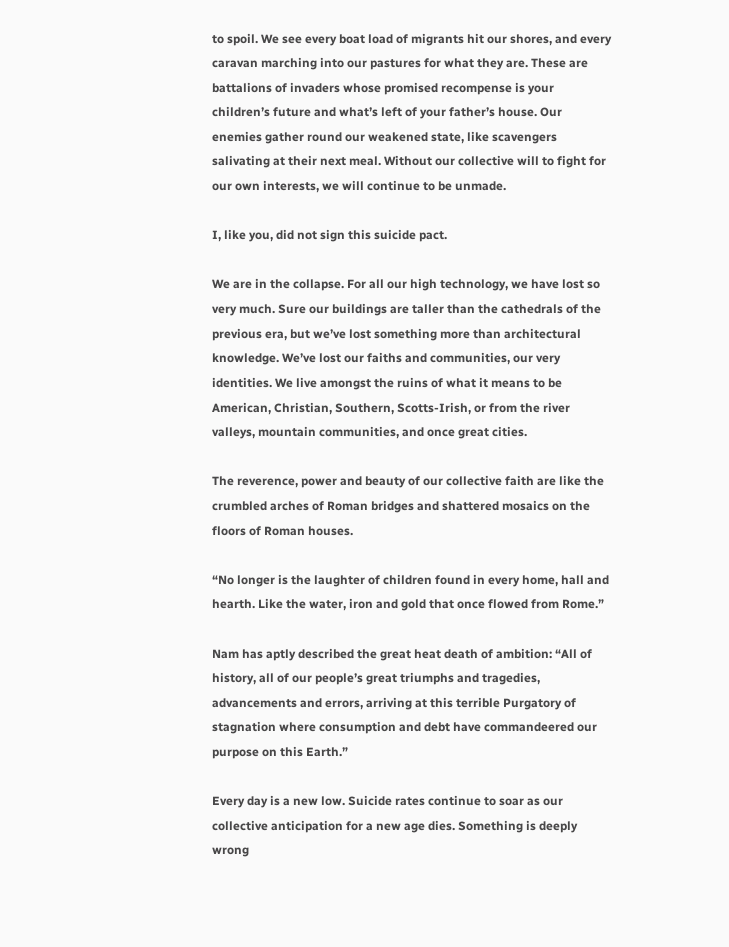to spoil. We see every boat load of migrants hit our shores, and every caravan marching into our pastures for what they are. These are battalions of invaders whose promised recompense is your children’s future and what’s left of your father’s house. Our enemies gather round our weakened state, like scavengers salivating at their next meal. Without our collective will to fight for our own interests, we will continue to be unmade.

I, like you, did not sign this suicide pact.

We are in the collapse. For all our high technology, we have lost so very much. Sure our buildings are taller than the cathedrals of the previous era, but we’ve lost something more than architectural knowledge. We’ve lost our faiths and communities, our very identities. We live amongst the ruins of what it means to be American, Christian, Southern, Scotts-Irish, or from the river valleys, mountain communities, and once great cities.

The reverence, power and beauty of our collective faith are like the crumbled arches of Roman bridges and shattered mosaics on the floors of Roman houses.

“No longer is the laughter of children found in every home, hall and hearth. Like the water, iron and gold that once flowed from Rome.”

Nam has aptly described the great heat death of ambition: “All of history, all of our people’s great triumphs and tragedies, advancements and errors, arriving at this terrible Purgatory of stagnation where consumption and debt have commandeered our purpose on this Earth.”

Every day is a new low. Suicide rates continue to soar as our collective anticipation for a new age dies. Something is deeply wrong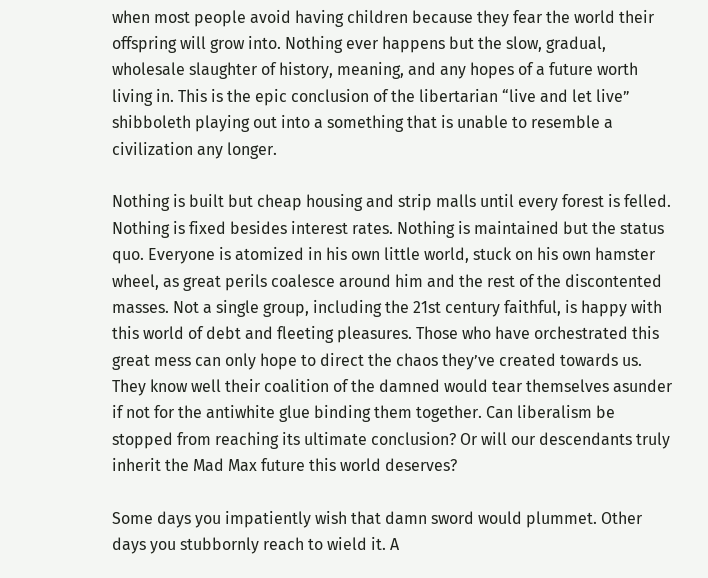when most people avoid having children because they fear the world their offspring will grow into. Nothing ever happens but the slow, gradual, wholesale slaughter of history, meaning, and any hopes of a future worth living in. This is the epic conclusion of the libertarian “live and let live” shibboleth playing out into a something that is unable to resemble a civilization any longer.

Nothing is built but cheap housing and strip malls until every forest is felled. Nothing is fixed besides interest rates. Nothing is maintained but the status quo. Everyone is atomized in his own little world, stuck on his own hamster wheel, as great perils coalesce around him and the rest of the discontented masses. Not a single group, including the 21st century faithful, is happy with this world of debt and fleeting pleasures. Those who have orchestrated this great mess can only hope to direct the chaos they’ve created towards us. They know well their coalition of the damned would tear themselves asunder if not for the antiwhite glue binding them together. Can liberalism be stopped from reaching its ultimate conclusion? Or will our descendants truly inherit the Mad Max future this world deserves?

Some days you impatiently wish that damn sword would plummet. Other days you stubbornly reach to wield it. A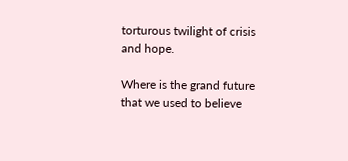torturous twilight of crisis and hope.

Where is the grand future that we used to believe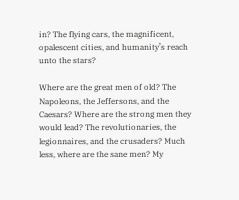in? The flying cars, the magnificent, opalescent cities, and humanity’s reach unto the stars?

Where are the great men of old? The Napoleons, the Jeffersons, and the Caesars? Where are the strong men they would lead? The revolutionaries, the legionnaires, and the crusaders? Much less, where are the sane men? My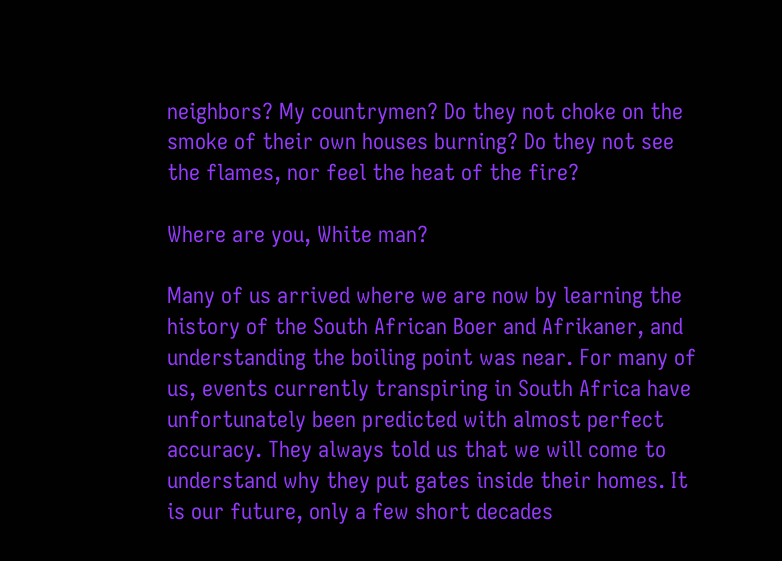neighbors? My countrymen? Do they not choke on the smoke of their own houses burning? Do they not see the flames, nor feel the heat of the fire?

Where are you, White man?

Many of us arrived where we are now by learning the history of the South African Boer and Afrikaner, and understanding the boiling point was near. For many of us, events currently transpiring in South Africa have unfortunately been predicted with almost perfect accuracy. They always told us that we will come to understand why they put gates inside their homes. It is our future, only a few short decades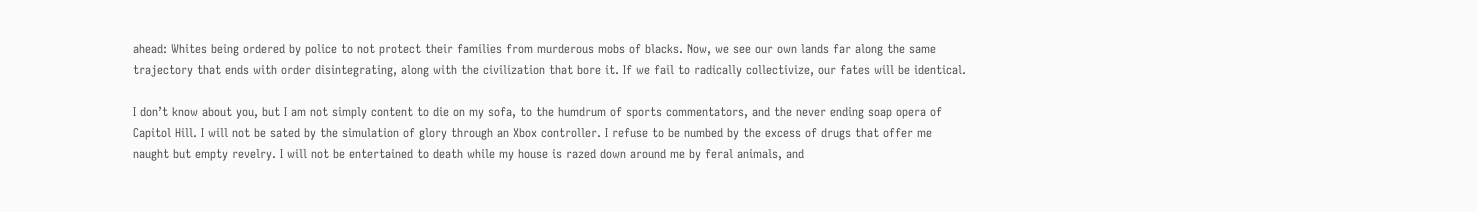ahead: Whites being ordered by police to not protect their families from murderous mobs of blacks. Now, we see our own lands far along the same trajectory that ends with order disintegrating, along with the civilization that bore it. If we fail to radically collectivize, our fates will be identical.

I don’t know about you, but I am not simply content to die on my sofa, to the humdrum of sports commentators, and the never ending soap opera of Capitol Hill. I will not be sated by the simulation of glory through an Xbox controller. I refuse to be numbed by the excess of drugs that offer me naught but empty revelry. I will not be entertained to death while my house is razed down around me by feral animals, and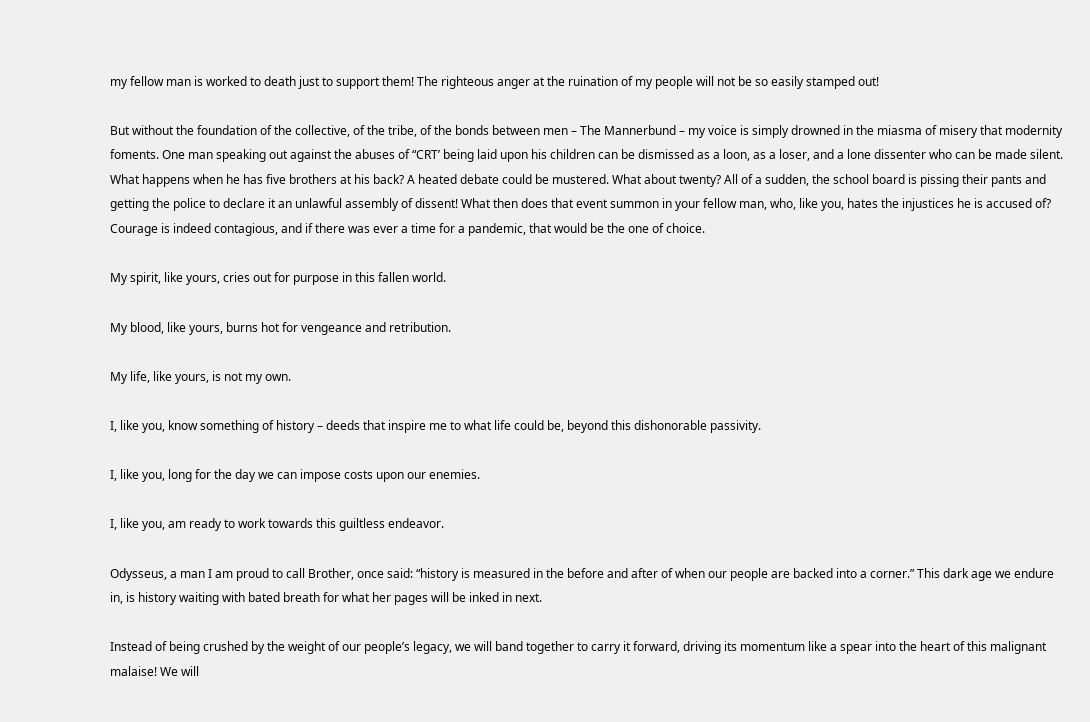my fellow man is worked to death just to support them! The righteous anger at the ruination of my people will not be so easily stamped out!

But without the foundation of the collective, of the tribe, of the bonds between men – The Mannerbund – my voice is simply drowned in the miasma of misery that modernity foments. One man speaking out against the abuses of “CRT’ being laid upon his children can be dismissed as a loon, as a loser, and a lone dissenter who can be made silent. What happens when he has five brothers at his back? A heated debate could be mustered. What about twenty? All of a sudden, the school board is pissing their pants and getting the police to declare it an unlawful assembly of dissent! What then does that event summon in your fellow man, who, like you, hates the injustices he is accused of? Courage is indeed contagious, and if there was ever a time for a pandemic, that would be the one of choice.

My spirit, like yours, cries out for purpose in this fallen world.

My blood, like yours, burns hot for vengeance and retribution.

My life, like yours, is not my own.

I, like you, know something of history – deeds that inspire me to what life could be, beyond this dishonorable passivity.

I, like you, long for the day we can impose costs upon our enemies.

I, like you, am ready to work towards this guiltless endeavor.

Odysseus, a man I am proud to call Brother, once said: “history is measured in the before and after of when our people are backed into a corner.” This dark age we endure in, is history waiting with bated breath for what her pages will be inked in next.

Instead of being crushed by the weight of our people’s legacy, we will band together to carry it forward, driving its momentum like a spear into the heart of this malignant malaise! We will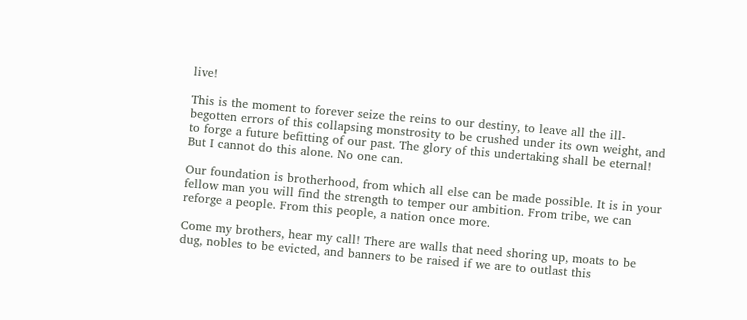live!

This is the moment to forever seize the reins to our destiny, to leave all the ill-begotten errors of this collapsing monstrosity to be crushed under its own weight, and to forge a future befitting of our past. The glory of this undertaking shall be eternal! But I cannot do this alone. No one can.

Our foundation is brotherhood, from which all else can be made possible. It is in your fellow man you will find the strength to temper our ambition. From tribe, we can reforge a people. From this people, a nation once more.

Come my brothers, hear my call! There are walls that need shoring up, moats to be dug, nobles to be evicted, and banners to be raised if we are to outlast this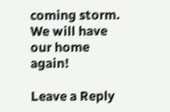coming storm. We will have our home again!

Leave a Reply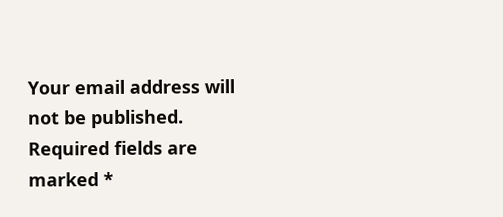Your email address will not be published. Required fields are marked *